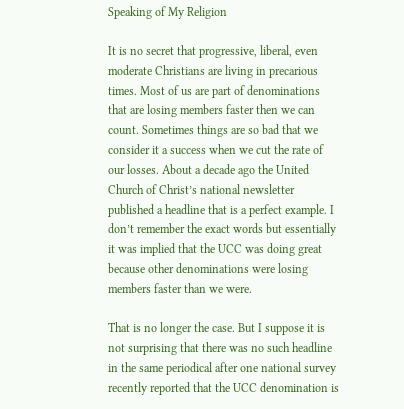Speaking of My Religion

It is no secret that progressive, liberal, even moderate Christians are living in precarious times. Most of us are part of denominations that are losing members faster then we can count. Sometimes things are so bad that we consider it a success when we cut the rate of our losses. About a decade ago the United Church of Christ’s national newsletter published a headline that is a perfect example. I don’t remember the exact words but essentially it was implied that the UCC was doing great because other denominations were losing members faster than we were.

That is no longer the case. But I suppose it is not surprising that there was no such headline in the same periodical after one national survey recently reported that the UCC denomination is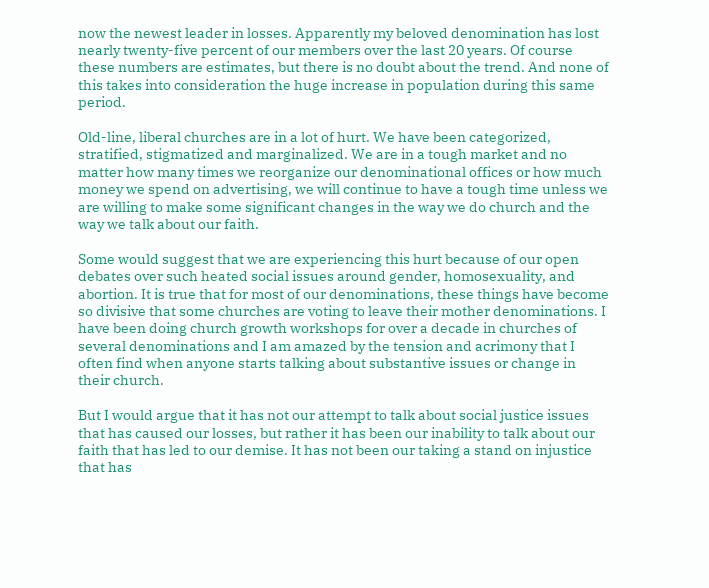now the newest leader in losses. Apparently my beloved denomination has lost nearly twenty-five percent of our members over the last 20 years. Of course these numbers are estimates, but there is no doubt about the trend. And none of this takes into consideration the huge increase in population during this same period.

Old-line, liberal churches are in a lot of hurt. We have been categorized, stratified, stigmatized and marginalized. We are in a tough market and no matter how many times we reorganize our denominational offices or how much money we spend on advertising, we will continue to have a tough time unless we are willing to make some significant changes in the way we do church and the way we talk about our faith.

Some would suggest that we are experiencing this hurt because of our open debates over such heated social issues around gender, homosexuality, and abortion. It is true that for most of our denominations, these things have become so divisive that some churches are voting to leave their mother denominations. I have been doing church growth workshops for over a decade in churches of several denominations and I am amazed by the tension and acrimony that I often find when anyone starts talking about substantive issues or change in their church.

But I would argue that it has not our attempt to talk about social justice issues that has caused our losses, but rather it has been our inability to talk about our faith that has led to our demise. It has not been our taking a stand on injustice that has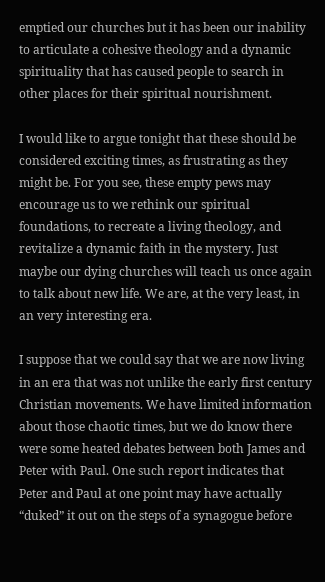emptied our churches but it has been our inability to articulate a cohesive theology and a dynamic spirituality that has caused people to search in other places for their spiritual nourishment.

I would like to argue tonight that these should be considered exciting times, as frustrating as they might be. For you see, these empty pews may encourage us to we rethink our spiritual foundations, to recreate a living theology, and revitalize a dynamic faith in the mystery. Just maybe our dying churches will teach us once again to talk about new life. We are, at the very least, in an very interesting era.

I suppose that we could say that we are now living in an era that was not unlike the early first century Christian movements. We have limited information about those chaotic times, but we do know there were some heated debates between both James and Peter with Paul. One such report indicates that Peter and Paul at one point may have actually “duked” it out on the steps of a synagogue before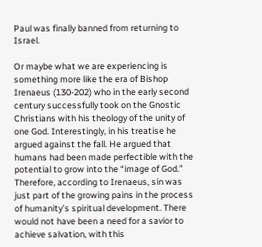Paul was finally banned from returning to Israel.

Or maybe what we are experiencing is something more like the era of Bishop Irenaeus (130-202) who in the early second century successfully took on the Gnostic Christians with his theology of the unity of one God. Interestingly, in his treatise he argued against the fall. He argued that humans had been made perfectible with the potential to grow into the “image of God.” Therefore, according to Irenaeus, sin was just part of the growing pains in the process of humanity’s spiritual development. There would not have been a need for a savior to achieve salvation, with this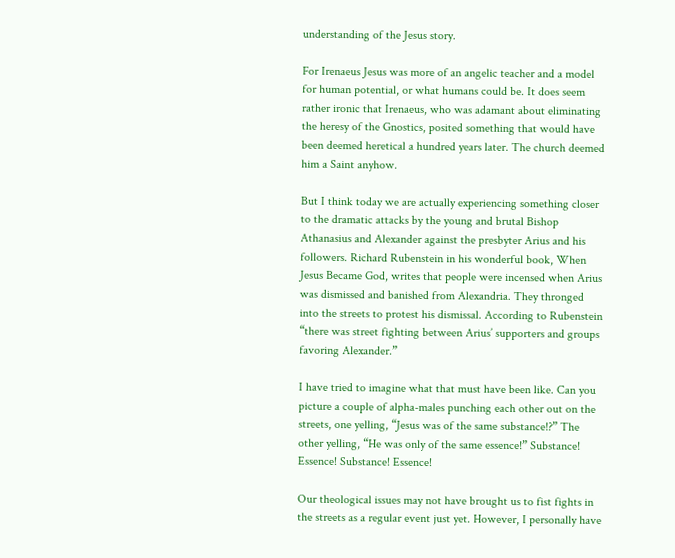understanding of the Jesus story.

For Irenaeus Jesus was more of an angelic teacher and a model for human potential, or what humans could be. It does seem rather ironic that Irenaeus, who was adamant about eliminating the heresy of the Gnostics, posited something that would have been deemed heretical a hundred years later. The church deemed him a Saint anyhow.

But I think today we are actually experiencing something closer to the dramatic attacks by the young and brutal Bishop Athanasius and Alexander against the presbyter Arius and his followers. Richard Rubenstein in his wonderful book, When Jesus Became God, writes that people were incensed when Arius was dismissed and banished from Alexandria. They thronged into the streets to protest his dismissal. According to Rubenstein “there was street fighting between Arius’ supporters and groups favoring Alexander.”

I have tried to imagine what that must have been like. Can you picture a couple of alpha-males punching each other out on the streets, one yelling, “Jesus was of the same substance!?” The other yelling, “He was only of the same essence!” Substance! Essence! Substance! Essence!

Our theological issues may not have brought us to fist fights in the streets as a regular event just yet. However, I personally have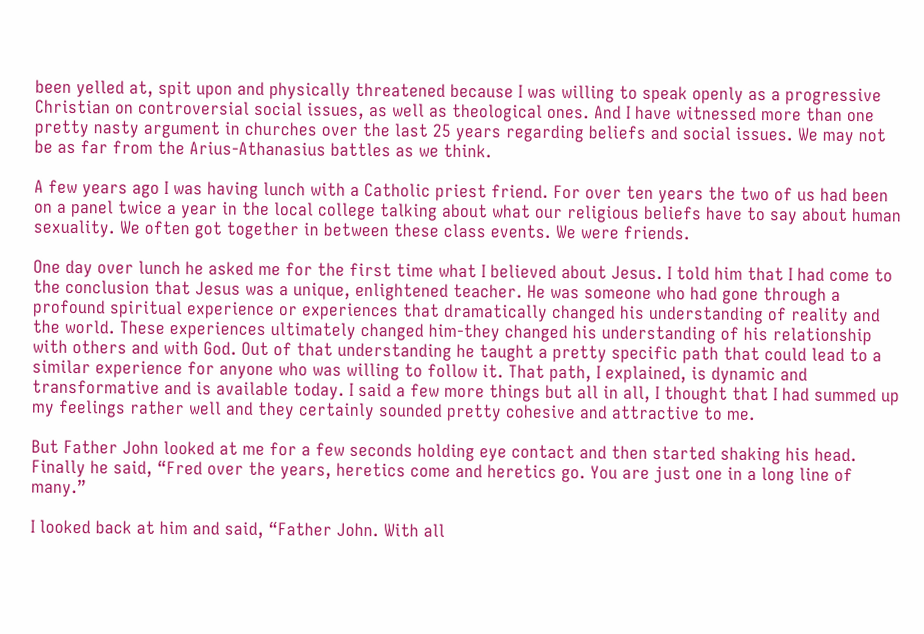been yelled at, spit upon and physically threatened because I was willing to speak openly as a progressive Christian on controversial social issues, as well as theological ones. And I have witnessed more than one pretty nasty argument in churches over the last 25 years regarding beliefs and social issues. We may not be as far from the Arius-Athanasius battles as we think.

A few years ago I was having lunch with a Catholic priest friend. For over ten years the two of us had been on a panel twice a year in the local college talking about what our religious beliefs have to say about human sexuality. We often got together in between these class events. We were friends.

One day over lunch he asked me for the first time what I believed about Jesus. I told him that I had come to the conclusion that Jesus was a unique, enlightened teacher. He was someone who had gone through a profound spiritual experience or experiences that dramatically changed his understanding of reality and the world. These experiences ultimately changed him-they changed his understanding of his relationship with others and with God. Out of that understanding he taught a pretty specific path that could lead to a similar experience for anyone who was willing to follow it. That path, I explained, is dynamic and transformative and is available today. I said a few more things but all in all, I thought that I had summed up my feelings rather well and they certainly sounded pretty cohesive and attractive to me.

But Father John looked at me for a few seconds holding eye contact and then started shaking his head. Finally he said, “Fred over the years, heretics come and heretics go. You are just one in a long line of many.”

I looked back at him and said, “Father John. With all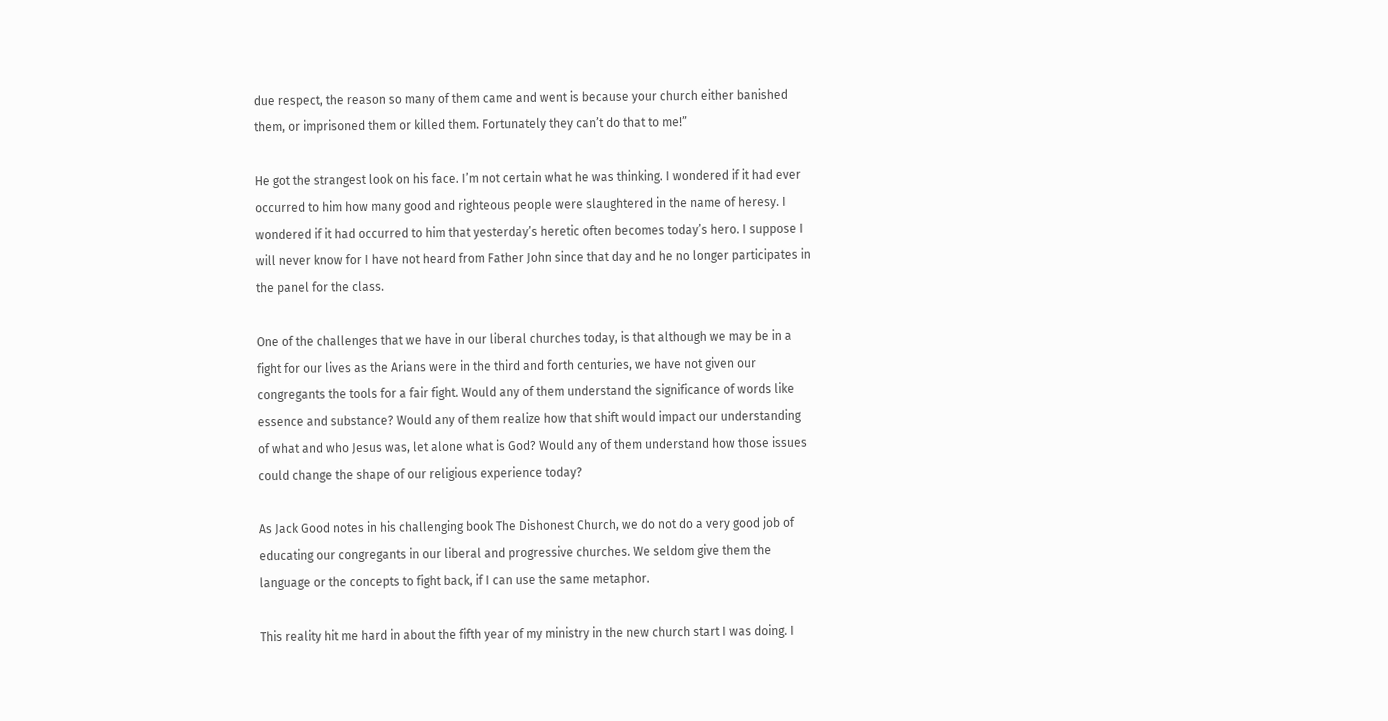due respect, the reason so many of them came and went is because your church either banished them, or imprisoned them or killed them. Fortunately they can’t do that to me!”

He got the strangest look on his face. I’m not certain what he was thinking. I wondered if it had ever occurred to him how many good and righteous people were slaughtered in the name of heresy. I wondered if it had occurred to him that yesterday’s heretic often becomes today’s hero. I suppose I will never know for I have not heard from Father John since that day and he no longer participates in the panel for the class.

One of the challenges that we have in our liberal churches today, is that although we may be in a fight for our lives as the Arians were in the third and forth centuries, we have not given our congregants the tools for a fair fight. Would any of them understand the significance of words like essence and substance? Would any of them realize how that shift would impact our understanding of what and who Jesus was, let alone what is God? Would any of them understand how those issues could change the shape of our religious experience today?

As Jack Good notes in his challenging book The Dishonest Church, we do not do a very good job of educating our congregants in our liberal and progressive churches. We seldom give them the language or the concepts to fight back, if I can use the same metaphor.

This reality hit me hard in about the fifth year of my ministry in the new church start I was doing. I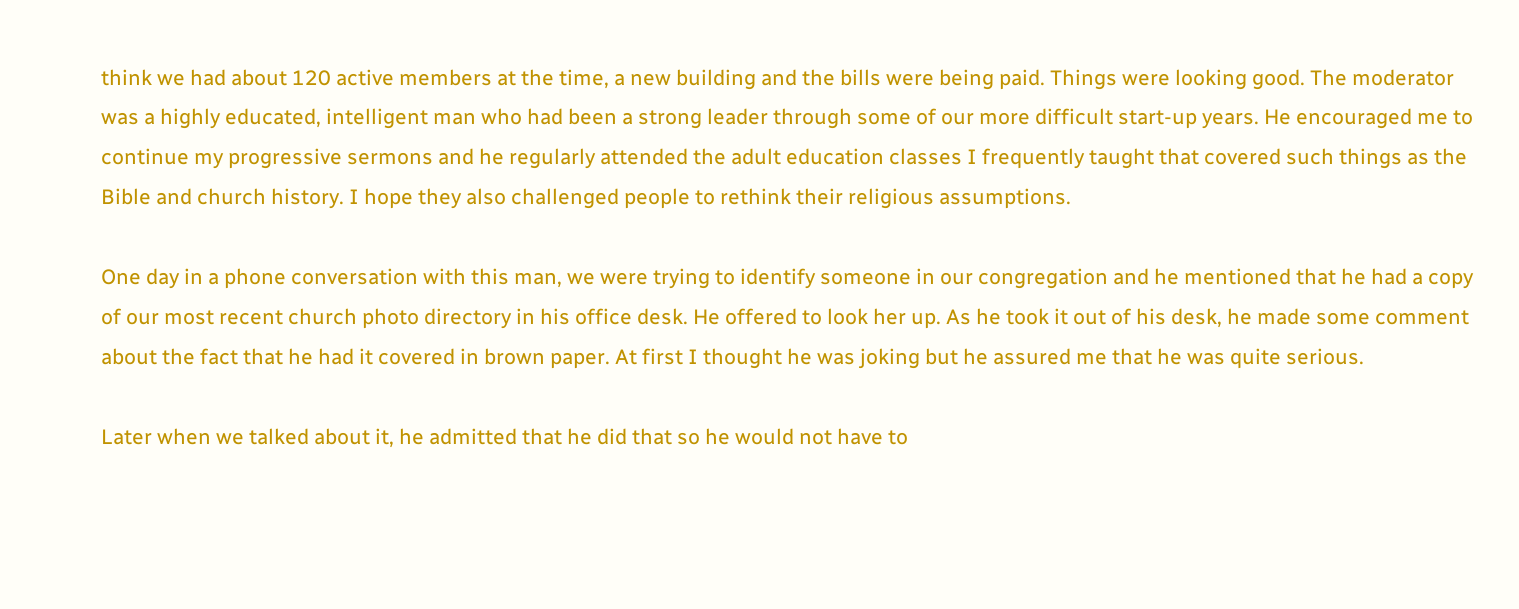think we had about 120 active members at the time, a new building and the bills were being paid. Things were looking good. The moderator was a highly educated, intelligent man who had been a strong leader through some of our more difficult start-up years. He encouraged me to continue my progressive sermons and he regularly attended the adult education classes I frequently taught that covered such things as the Bible and church history. I hope they also challenged people to rethink their religious assumptions.

One day in a phone conversation with this man, we were trying to identify someone in our congregation and he mentioned that he had a copy of our most recent church photo directory in his office desk. He offered to look her up. As he took it out of his desk, he made some comment about the fact that he had it covered in brown paper. At first I thought he was joking but he assured me that he was quite serious.

Later when we talked about it, he admitted that he did that so he would not have to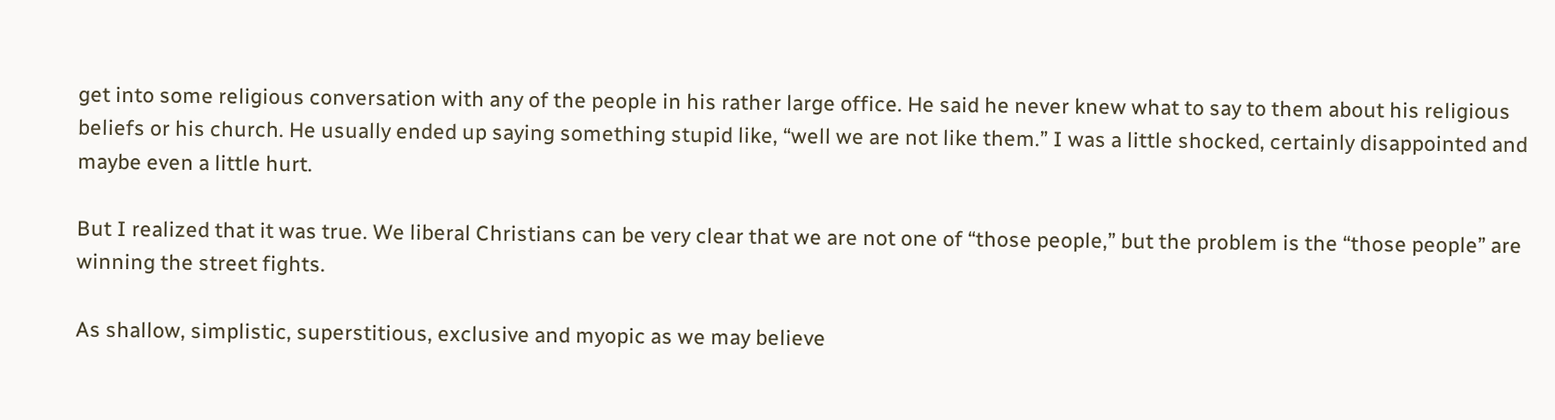get into some religious conversation with any of the people in his rather large office. He said he never knew what to say to them about his religious beliefs or his church. He usually ended up saying something stupid like, “well we are not like them.” I was a little shocked, certainly disappointed and maybe even a little hurt.

But I realized that it was true. We liberal Christians can be very clear that we are not one of “those people,” but the problem is the “those people” are winning the street fights.

As shallow, simplistic, superstitious, exclusive and myopic as we may believe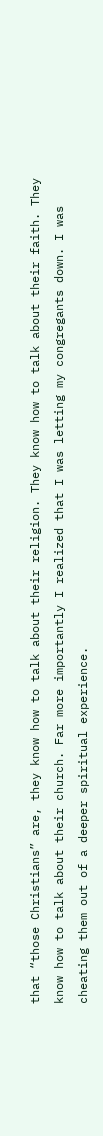that “those Christians” are, they know how to talk about their religion. They know how to talk about their faith. They know how to talk about their church. Far more importantly I realized that I was letting my congregants down. I was cheating them out of a deeper spiritual experience.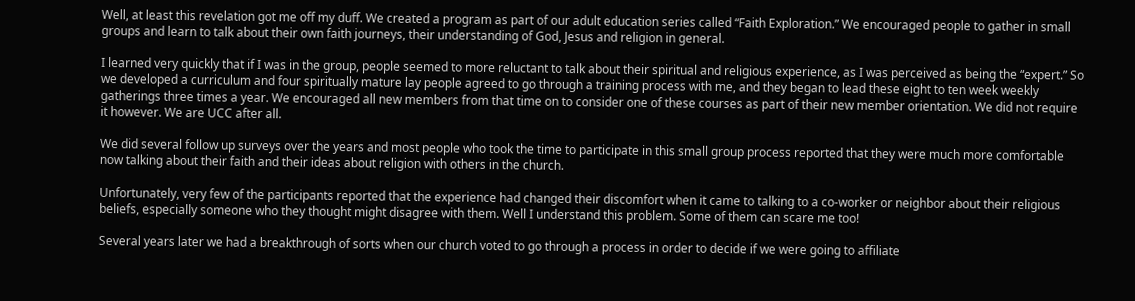Well, at least this revelation got me off my duff. We created a program as part of our adult education series called “Faith Exploration.” We encouraged people to gather in small groups and learn to talk about their own faith journeys, their understanding of God, Jesus and religion in general.

I learned very quickly that if I was in the group, people seemed to more reluctant to talk about their spiritual and religious experience, as I was perceived as being the “expert.” So we developed a curriculum and four spiritually mature lay people agreed to go through a training process with me, and they began to lead these eight to ten week weekly gatherings three times a year. We encouraged all new members from that time on to consider one of these courses as part of their new member orientation. We did not require it however. We are UCC after all.

We did several follow up surveys over the years and most people who took the time to participate in this small group process reported that they were much more comfortable now talking about their faith and their ideas about religion with others in the church.

Unfortunately, very few of the participants reported that the experience had changed their discomfort when it came to talking to a co-worker or neighbor about their religious beliefs, especially someone who they thought might disagree with them. Well I understand this problem. Some of them can scare me too!

Several years later we had a breakthrough of sorts when our church voted to go through a process in order to decide if we were going to affiliate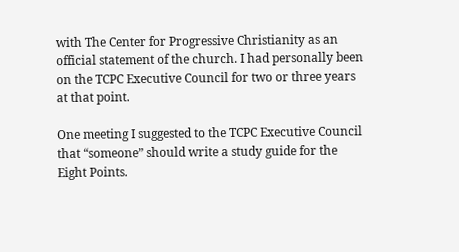with The Center for Progressive Christianity as an official statement of the church. I had personally been on the TCPC Executive Council for two or three years at that point.

One meeting I suggested to the TCPC Executive Council that “someone” should write a study guide for the Eight Points.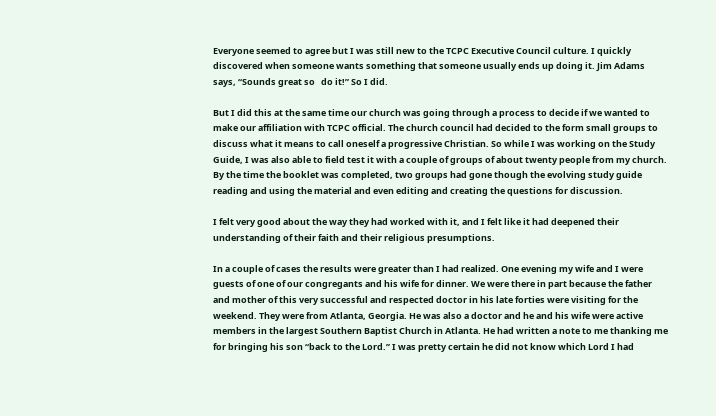Everyone seemed to agree but I was still new to the TCPC Executive Council culture. I quickly discovered when someone wants something that someone usually ends up doing it. Jim Adams says, “Sounds great so   do it!” So I did.

But I did this at the same time our church was going through a process to decide if we wanted to make our affiliation with TCPC official. The church council had decided to the form small groups to discuss what it means to call oneself a progressive Christian. So while I was working on the Study Guide, I was also able to field test it with a couple of groups of about twenty people from my church. By the time the booklet was completed, two groups had gone though the evolving study guide reading and using the material and even editing and creating the questions for discussion.

I felt very good about the way they had worked with it, and I felt like it had deepened their understanding of their faith and their religious presumptions.

In a couple of cases the results were greater than I had realized. One evening my wife and I were guests of one of our congregants and his wife for dinner. We were there in part because the father and mother of this very successful and respected doctor in his late forties were visiting for the weekend. They were from Atlanta, Georgia. He was also a doctor and he and his wife were active members in the largest Southern Baptist Church in Atlanta. He had written a note to me thanking me for bringing his son “back to the Lord.” I was pretty certain he did not know which Lord I had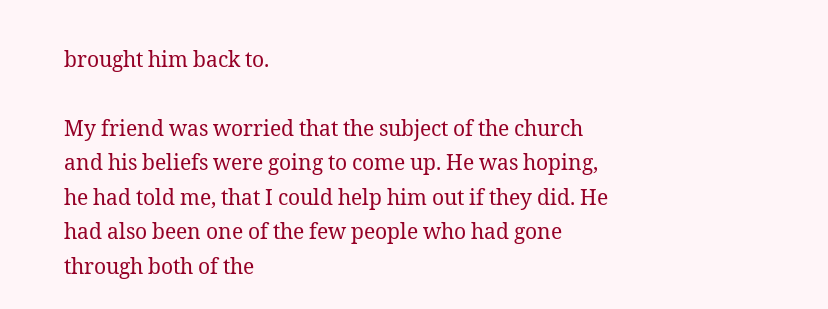brought him back to.

My friend was worried that the subject of the church and his beliefs were going to come up. He was hoping, he had told me, that I could help him out if they did. He had also been one of the few people who had gone through both of the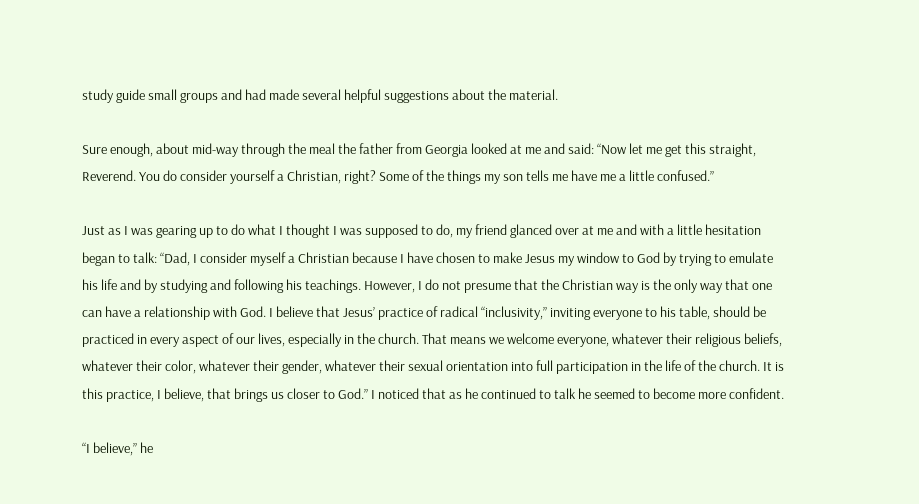study guide small groups and had made several helpful suggestions about the material.

Sure enough, about mid-way through the meal the father from Georgia looked at me and said: “Now let me get this straight, Reverend. You do consider yourself a Christian, right? Some of the things my son tells me have me a little confused.”

Just as I was gearing up to do what I thought I was supposed to do, my friend glanced over at me and with a little hesitation began to talk: “Dad, I consider myself a Christian because I have chosen to make Jesus my window to God by trying to emulate his life and by studying and following his teachings. However, I do not presume that the Christian way is the only way that one can have a relationship with God. I believe that Jesus’ practice of radical “inclusivity,” inviting everyone to his table, should be practiced in every aspect of our lives, especially in the church. That means we welcome everyone, whatever their religious beliefs, whatever their color, whatever their gender, whatever their sexual orientation into full participation in the life of the church. It is this practice, I believe, that brings us closer to God.” I noticed that as he continued to talk he seemed to become more confident.

“I believe,” he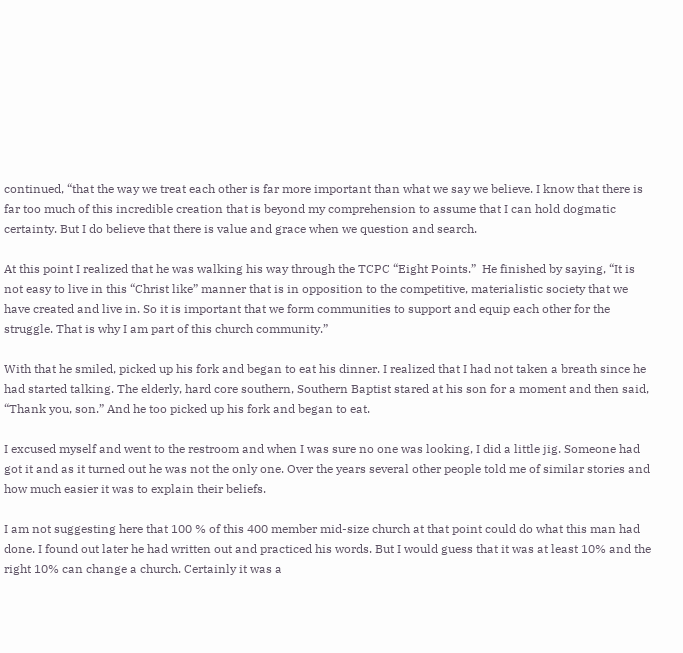continued, “that the way we treat each other is far more important than what we say we believe. I know that there is far too much of this incredible creation that is beyond my comprehension to assume that I can hold dogmatic certainty. But I do believe that there is value and grace when we question and search.

At this point I realized that he was walking his way through the TCPC “Eight Points.”  He finished by saying, “It is not easy to live in this “Christ like” manner that is in opposition to the competitive, materialistic society that we have created and live in. So it is important that we form communities to support and equip each other for the struggle. That is why I am part of this church community.”

With that he smiled, picked up his fork and began to eat his dinner. I realized that I had not taken a breath since he had started talking. The elderly, hard core southern, Southern Baptist stared at his son for a moment and then said, “Thank you, son.” And he too picked up his fork and began to eat.

I excused myself and went to the restroom and when I was sure no one was looking, I did a little jig. Someone had got it and as it turned out he was not the only one. Over the years several other people told me of similar stories and how much easier it was to explain their beliefs.

I am not suggesting here that 100 % of this 400 member mid-size church at that point could do what this man had done. I found out later he had written out and practiced his words. But I would guess that it was at least 10% and the right 10% can change a church. Certainly it was a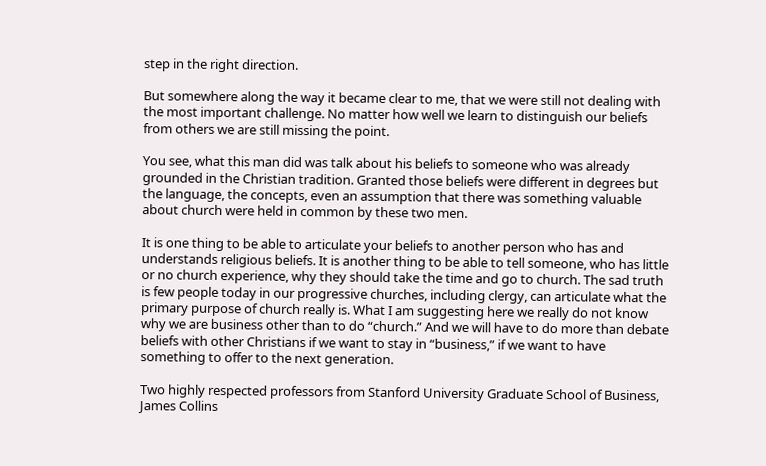step in the right direction.

But somewhere along the way it became clear to me, that we were still not dealing with the most important challenge. No matter how well we learn to distinguish our beliefs from others we are still missing the point.

You see, what this man did was talk about his beliefs to someone who was already grounded in the Christian tradition. Granted those beliefs were different in degrees but the language, the concepts, even an assumption that there was something valuable about church were held in common by these two men.

It is one thing to be able to articulate your beliefs to another person who has and understands religious beliefs. It is another thing to be able to tell someone, who has little or no church experience, why they should take the time and go to church. The sad truth is few people today in our progressive churches, including clergy, can articulate what the primary purpose of church really is. What I am suggesting here we really do not know why we are business other than to do “church.” And we will have to do more than debate beliefs with other Christians if we want to stay in “business,” if we want to have something to offer to the next generation.

Two highly respected professors from Stanford University Graduate School of Business, James Collins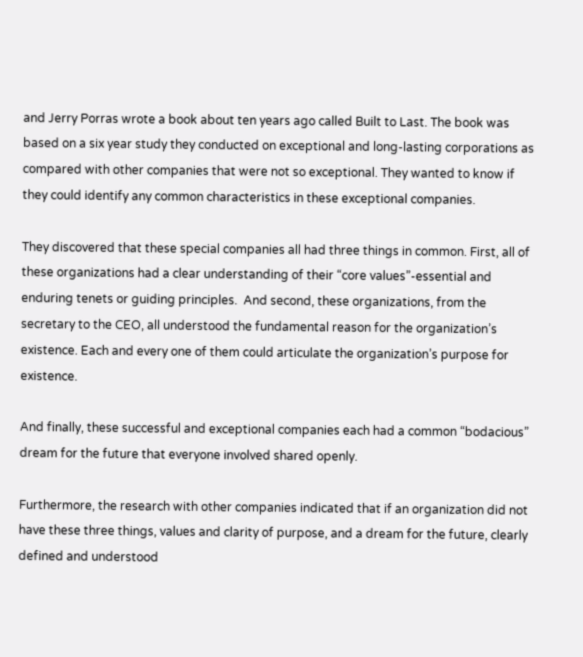and Jerry Porras wrote a book about ten years ago called Built to Last. The book was based on a six year study they conducted on exceptional and long-lasting corporations as compared with other companies that were not so exceptional. They wanted to know if they could identify any common characteristics in these exceptional companies.

They discovered that these special companies all had three things in common. First, all of these organizations had a clear understanding of their “core values”-essential and enduring tenets or guiding principles.  And second, these organizations, from the secretary to the CEO, all understood the fundamental reason for the organization’s existence. Each and every one of them could articulate the organization’s purpose for existence.

And finally, these successful and exceptional companies each had a common “bodacious” dream for the future that everyone involved shared openly.

Furthermore, the research with other companies indicated that if an organization did not have these three things, values and clarity of purpose, and a dream for the future, clearly defined and understood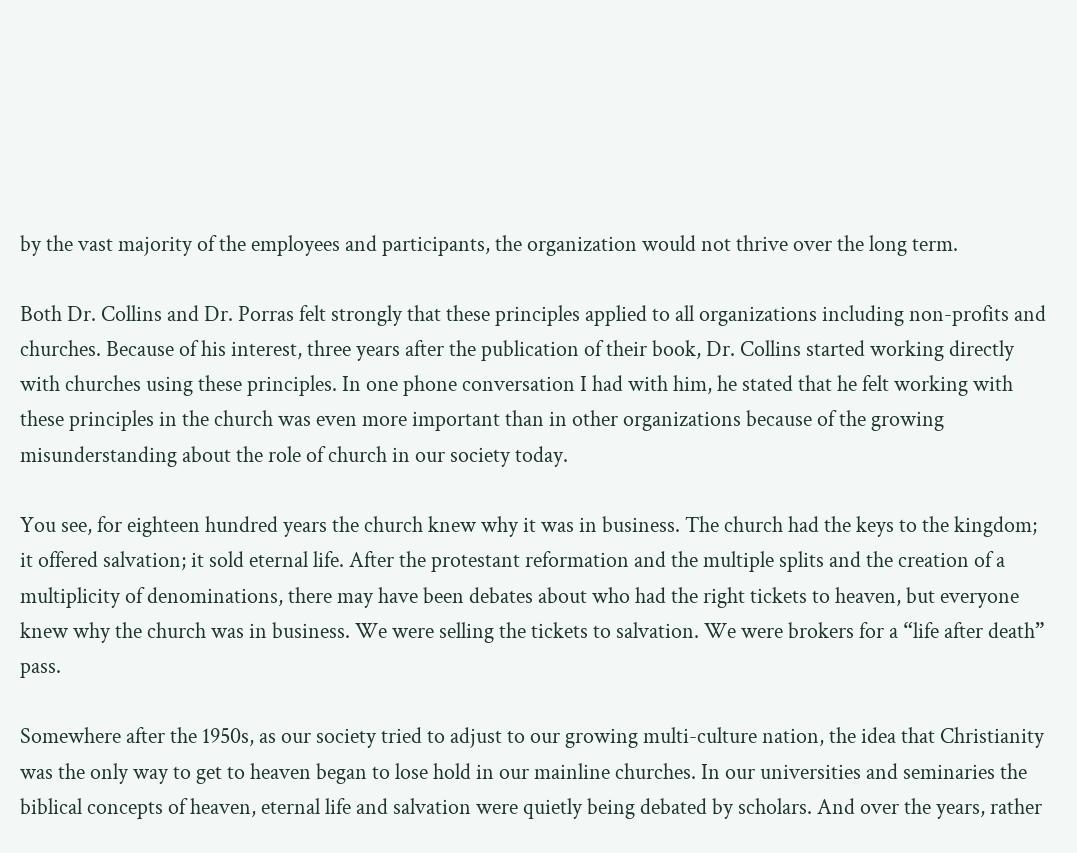by the vast majority of the employees and participants, the organization would not thrive over the long term.

Both Dr. Collins and Dr. Porras felt strongly that these principles applied to all organizations including non-profits and churches. Because of his interest, three years after the publication of their book, Dr. Collins started working directly with churches using these principles. In one phone conversation I had with him, he stated that he felt working with these principles in the church was even more important than in other organizations because of the growing misunderstanding about the role of church in our society today.

You see, for eighteen hundred years the church knew why it was in business. The church had the keys to the kingdom; it offered salvation; it sold eternal life. After the protestant reformation and the multiple splits and the creation of a multiplicity of denominations, there may have been debates about who had the right tickets to heaven, but everyone knew why the church was in business. We were selling the tickets to salvation. We were brokers for a “life after death” pass.

Somewhere after the 1950s, as our society tried to adjust to our growing multi-culture nation, the idea that Christianity was the only way to get to heaven began to lose hold in our mainline churches. In our universities and seminaries the biblical concepts of heaven, eternal life and salvation were quietly being debated by scholars. And over the years, rather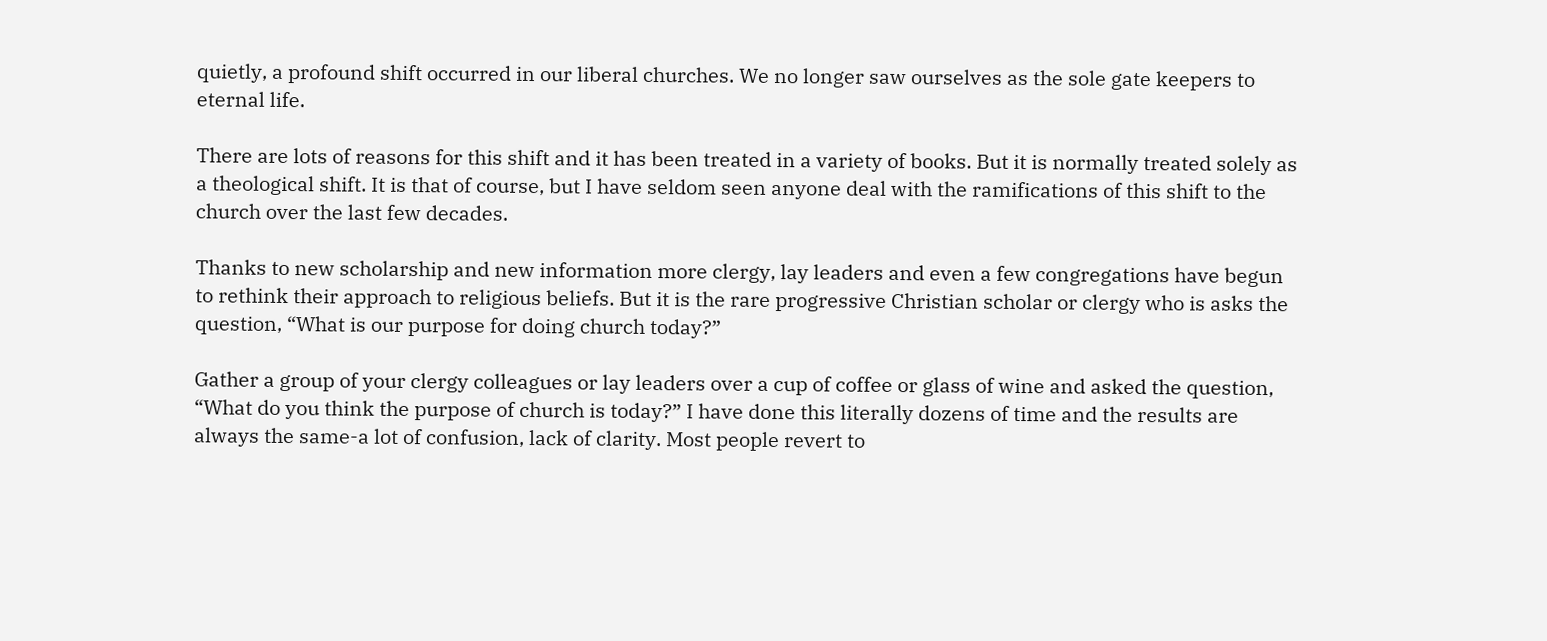quietly, a profound shift occurred in our liberal churches. We no longer saw ourselves as the sole gate keepers to eternal life.

There are lots of reasons for this shift and it has been treated in a variety of books. But it is normally treated solely as a theological shift. It is that of course, but I have seldom seen anyone deal with the ramifications of this shift to the church over the last few decades.

Thanks to new scholarship and new information more clergy, lay leaders and even a few congregations have begun to rethink their approach to religious beliefs. But it is the rare progressive Christian scholar or clergy who is asks the question, “What is our purpose for doing church today?”

Gather a group of your clergy colleagues or lay leaders over a cup of coffee or glass of wine and asked the question, “What do you think the purpose of church is today?” I have done this literally dozens of time and the results are always the same-a lot of confusion, lack of clarity. Most people revert to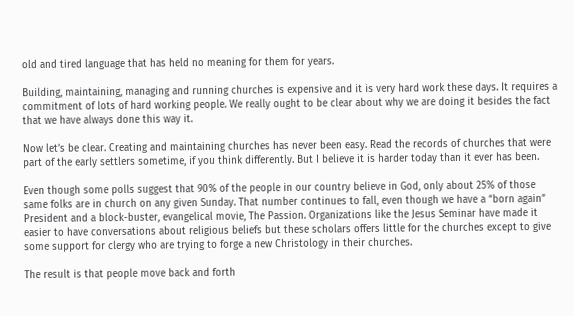old and tired language that has held no meaning for them for years.

Building, maintaining, managing and running churches is expensive and it is very hard work these days. It requires a commitment of lots of hard working people. We really ought to be clear about why we are doing it besides the fact that we have always done this way it.

Now let’s be clear. Creating and maintaining churches has never been easy. Read the records of churches that were part of the early settlers sometime, if you think differently. But I believe it is harder today than it ever has been.

Even though some polls suggest that 90% of the people in our country believe in God, only about 25% of those same folks are in church on any given Sunday. That number continues to fall, even though we have a “born again” President and a block-buster, evangelical movie, The Passion. Organizations like the Jesus Seminar have made it easier to have conversations about religious beliefs but these scholars offers little for the churches except to give some support for clergy who are trying to forge a new Christology in their churches.

The result is that people move back and forth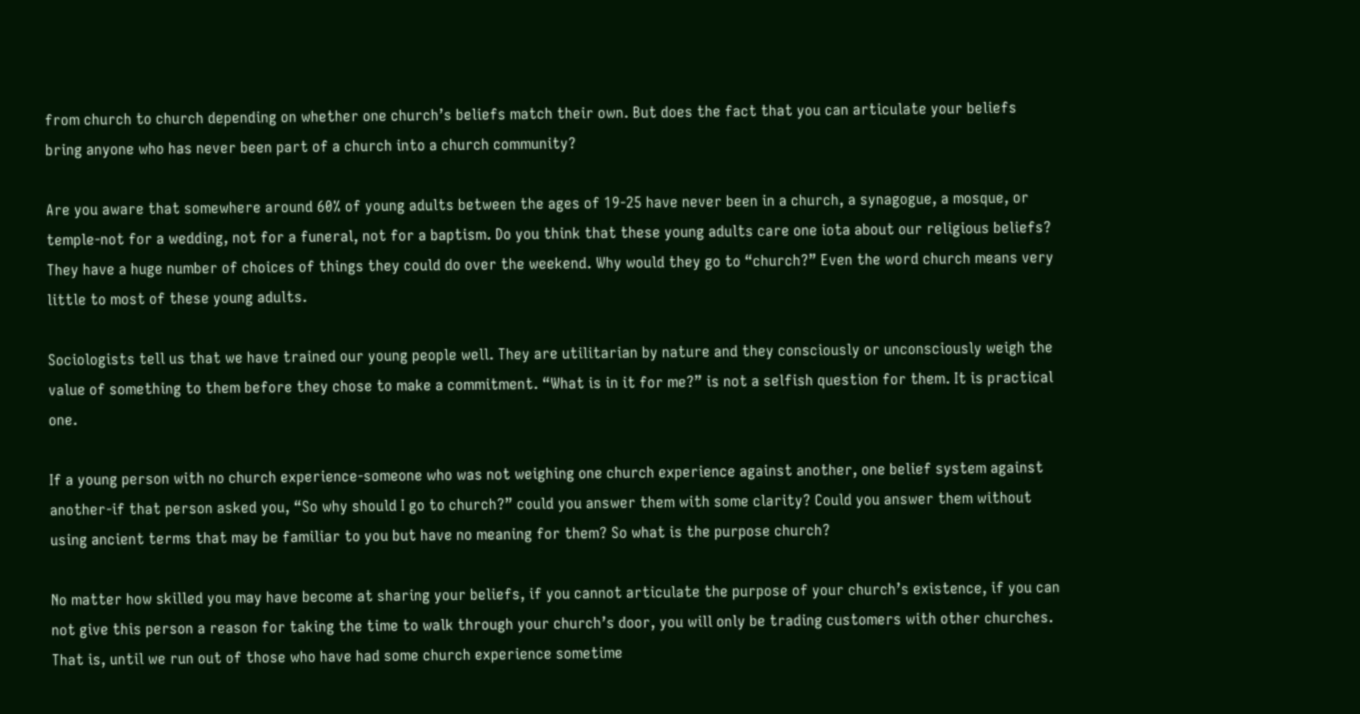from church to church depending on whether one church’s beliefs match their own. But does the fact that you can articulate your beliefs bring anyone who has never been part of a church into a church community?

Are you aware that somewhere around 60% of young adults between the ages of 19-25 have never been in a church, a synagogue, a mosque, or temple-not for a wedding, not for a funeral, not for a baptism. Do you think that these young adults care one iota about our religious beliefs? They have a huge number of choices of things they could do over the weekend. Why would they go to “church?” Even the word church means very little to most of these young adults.

Sociologists tell us that we have trained our young people well. They are utilitarian by nature and they consciously or unconsciously weigh the value of something to them before they chose to make a commitment. “What is in it for me?” is not a selfish question for them. It is practical one.

If a young person with no church experience-someone who was not weighing one church experience against another, one belief system against another-if that person asked you, “So why should I go to church?” could you answer them with some clarity? Could you answer them without using ancient terms that may be familiar to you but have no meaning for them? So what is the purpose church?

No matter how skilled you may have become at sharing your beliefs, if you cannot articulate the purpose of your church’s existence, if you can not give this person a reason for taking the time to walk through your church’s door, you will only be trading customers with other churches. That is, until we run out of those who have had some church experience sometime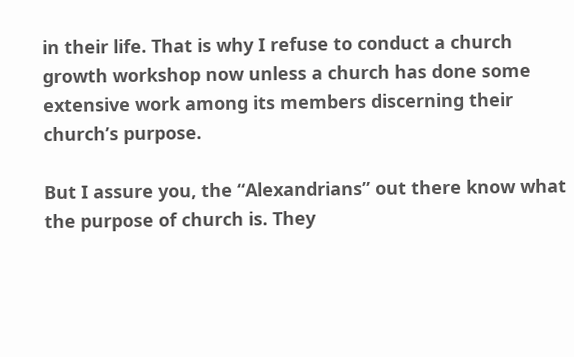in their life. That is why I refuse to conduct a church growth workshop now unless a church has done some extensive work among its members discerning their church’s purpose.

But I assure you, the “Alexandrians” out there know what the purpose of church is. They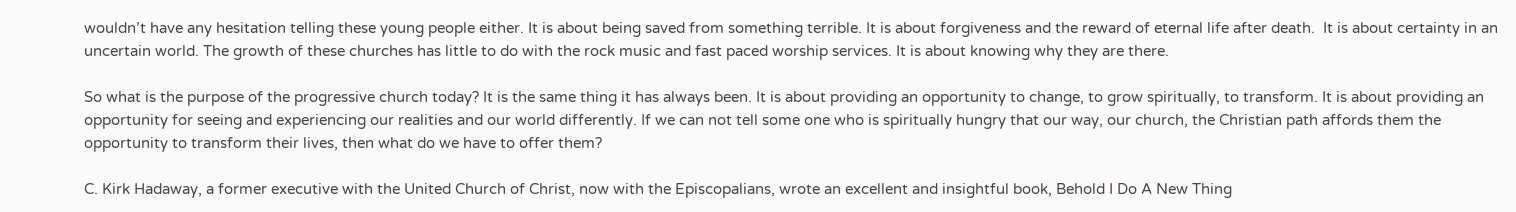wouldn’t have any hesitation telling these young people either. It is about being saved from something terrible. It is about forgiveness and the reward of eternal life after death.  It is about certainty in an uncertain world. The growth of these churches has little to do with the rock music and fast paced worship services. It is about knowing why they are there.

So what is the purpose of the progressive church today? It is the same thing it has always been. It is about providing an opportunity to change, to grow spiritually, to transform. It is about providing an opportunity for seeing and experiencing our realities and our world differently. If we can not tell some one who is spiritually hungry that our way, our church, the Christian path affords them the opportunity to transform their lives, then what do we have to offer them?

C. Kirk Hadaway, a former executive with the United Church of Christ, now with the Episcopalians, wrote an excellent and insightful book, Behold I Do A New Thing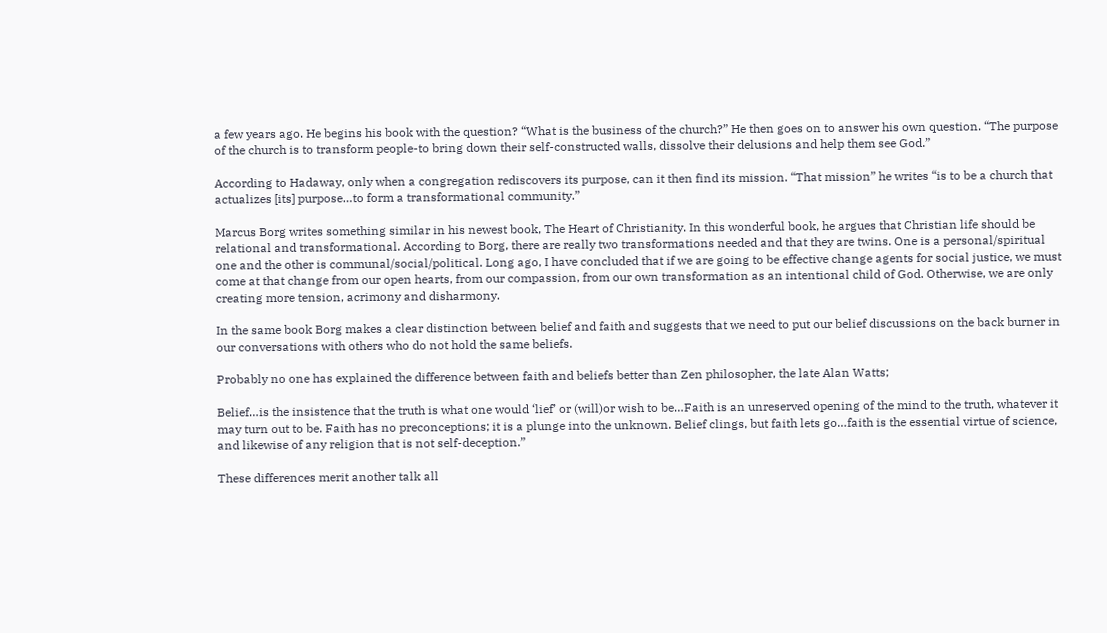a few years ago. He begins his book with the question? “What is the business of the church?” He then goes on to answer his own question. “The purpose of the church is to transform people-to bring down their self-constructed walls, dissolve their delusions and help them see God.”

According to Hadaway, only when a congregation rediscovers its purpose, can it then find its mission. “That mission” he writes “is to be a church that actualizes [its] purpose…to form a transformational community.”

Marcus Borg writes something similar in his newest book, The Heart of Christianity. In this wonderful book, he argues that Christian life should be relational and transformational. According to Borg, there are really two transformations needed and that they are twins. One is a personal/spiritual one and the other is communal/social/political. Long ago, I have concluded that if we are going to be effective change agents for social justice, we must come at that change from our open hearts, from our compassion, from our own transformation as an intentional child of God. Otherwise, we are only creating more tension, acrimony and disharmony.

In the same book Borg makes a clear distinction between belief and faith and suggests that we need to put our belief discussions on the back burner in our conversations with others who do not hold the same beliefs.

Probably no one has explained the difference between faith and beliefs better than Zen philosopher, the late Alan Watts;

Belief…is the insistence that the truth is what one would ‘lief’ or (will)or wish to be…Faith is an unreserved opening of the mind to the truth, whatever it may turn out to be. Faith has no preconceptions; it is a plunge into the unknown. Belief clings, but faith lets go…faith is the essential virtue of science, and likewise of any religion that is not self-deception.”

These differences merit another talk all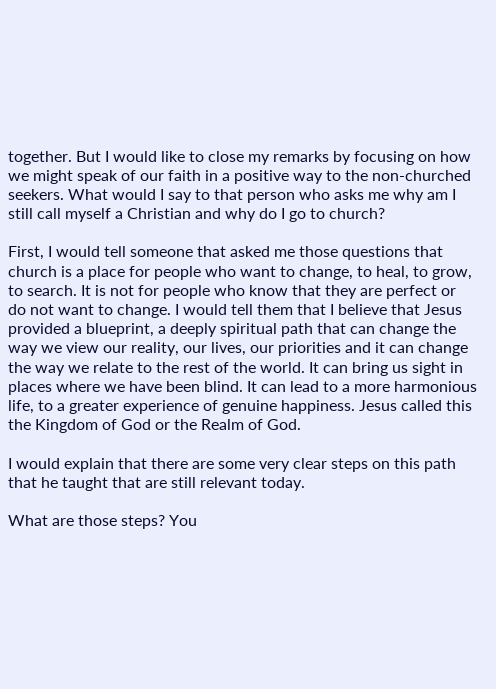together. But I would like to close my remarks by focusing on how we might speak of our faith in a positive way to the non-churched seekers. What would I say to that person who asks me why am I still call myself a Christian and why do I go to church?

First, I would tell someone that asked me those questions that church is a place for people who want to change, to heal, to grow, to search. It is not for people who know that they are perfect or do not want to change. I would tell them that I believe that Jesus provided a blueprint, a deeply spiritual path that can change the way we view our reality, our lives, our priorities and it can change the way we relate to the rest of the world. It can bring us sight in places where we have been blind. It can lead to a more harmonious life, to a greater experience of genuine happiness. Jesus called this the Kingdom of God or the Realm of God.

I would explain that there are some very clear steps on this path that he taught that are still relevant today.

What are those steps? You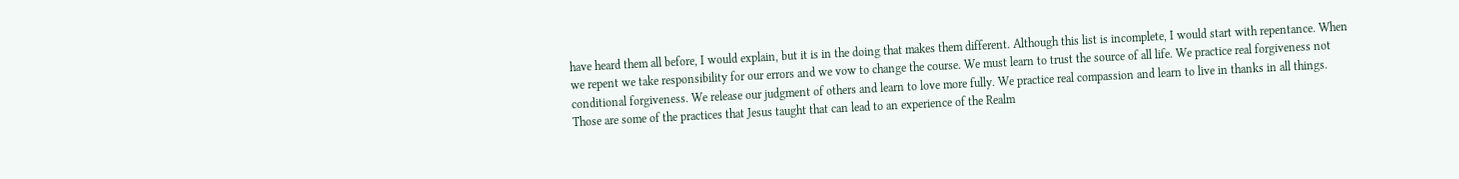have heard them all before, I would explain, but it is in the doing that makes them different. Although this list is incomplete, I would start with repentance. When we repent we take responsibility for our errors and we vow to change the course. We must learn to trust the source of all life. We practice real forgiveness not conditional forgiveness. We release our judgment of others and learn to love more fully. We practice real compassion and learn to live in thanks in all things. Those are some of the practices that Jesus taught that can lead to an experience of the Realm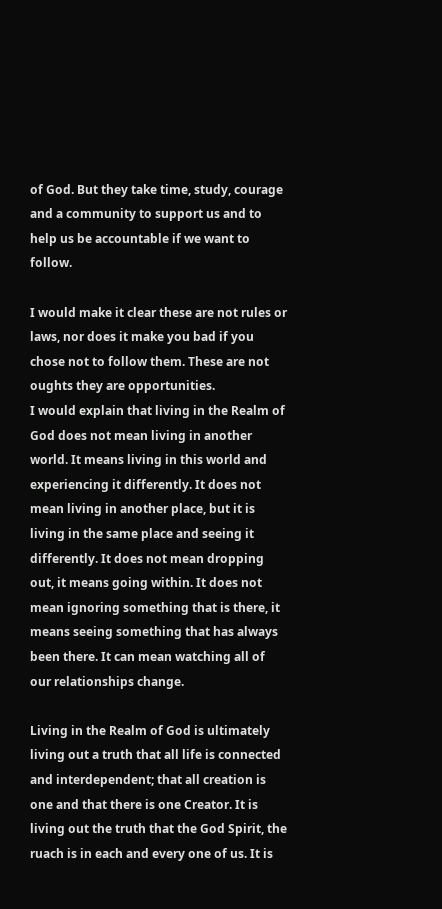of God. But they take time, study, courage and a community to support us and to help us be accountable if we want to follow.

I would make it clear these are not rules or laws, nor does it make you bad if you chose not to follow them. These are not oughts they are opportunities.
I would explain that living in the Realm of God does not mean living in another world. It means living in this world and experiencing it differently. It does not mean living in another place, but it is living in the same place and seeing it differently. It does not mean dropping out, it means going within. It does not mean ignoring something that is there, it means seeing something that has always been there. It can mean watching all of our relationships change.

Living in the Realm of God is ultimately living out a truth that all life is connected and interdependent; that all creation is one and that there is one Creator. It is living out the truth that the God Spirit, the ruach is in each and every one of us. It is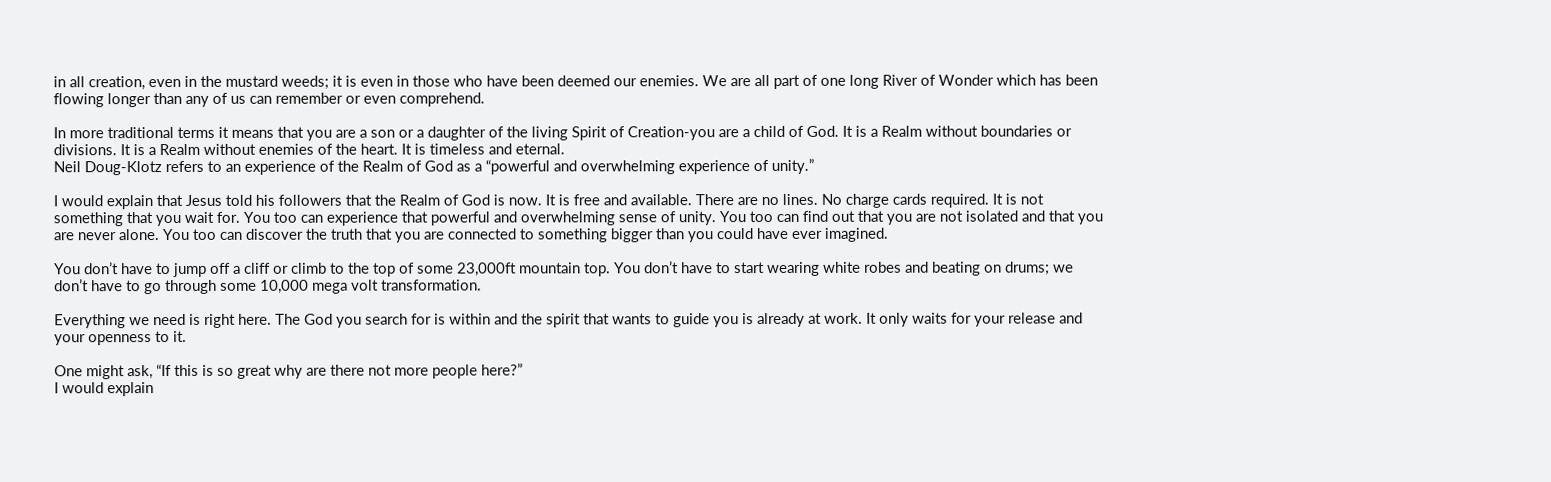in all creation, even in the mustard weeds; it is even in those who have been deemed our enemies. We are all part of one long River of Wonder which has been flowing longer than any of us can remember or even comprehend.

In more traditional terms it means that you are a son or a daughter of the living Spirit of Creation-you are a child of God. It is a Realm without boundaries or divisions. It is a Realm without enemies of the heart. It is timeless and eternal.
Neil Doug-Klotz refers to an experience of the Realm of God as a “powerful and overwhelming experience of unity.”

I would explain that Jesus told his followers that the Realm of God is now. It is free and available. There are no lines. No charge cards required. It is not something that you wait for. You too can experience that powerful and overwhelming sense of unity. You too can find out that you are not isolated and that you are never alone. You too can discover the truth that you are connected to something bigger than you could have ever imagined.

You don’t have to jump off a cliff or climb to the top of some 23,000ft mountain top. You don’t have to start wearing white robes and beating on drums; we don’t have to go through some 10,000 mega volt transformation.

Everything we need is right here. The God you search for is within and the spirit that wants to guide you is already at work. It only waits for your release and your openness to it.

One might ask, “If this is so great why are there not more people here?”
I would explain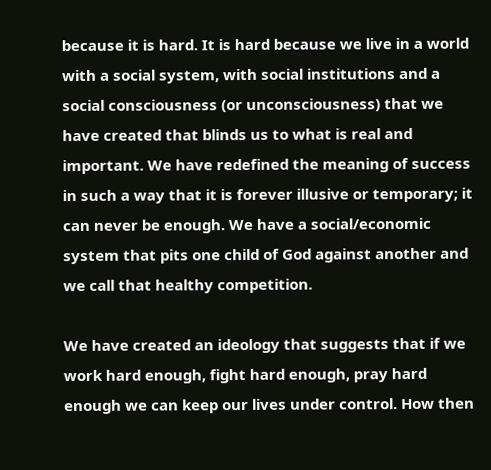because it is hard. It is hard because we live in a world with a social system, with social institutions and a social consciousness (or unconsciousness) that we have created that blinds us to what is real and important. We have redefined the meaning of success in such a way that it is forever illusive or temporary; it can never be enough. We have a social/economic system that pits one child of God against another and we call that healthy competition.

We have created an ideology that suggests that if we work hard enough, fight hard enough, pray hard enough we can keep our lives under control. How then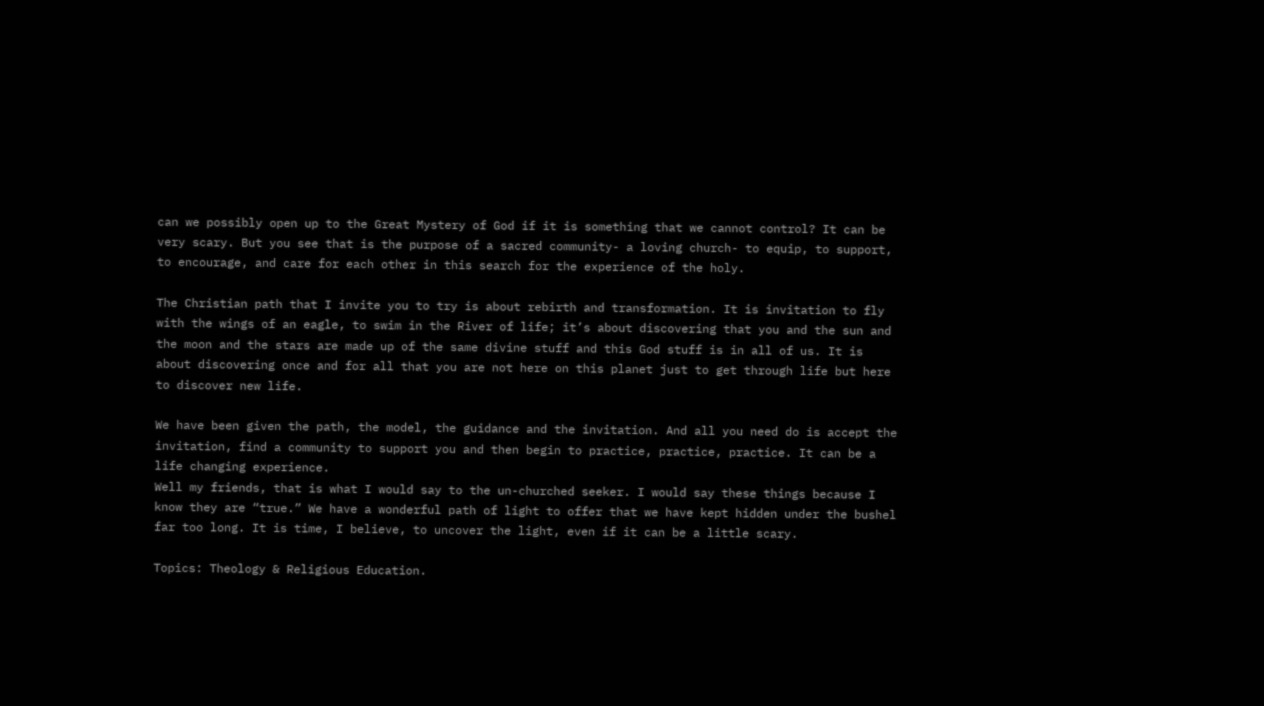can we possibly open up to the Great Mystery of God if it is something that we cannot control? It can be very scary. But you see that is the purpose of a sacred community- a loving church- to equip, to support, to encourage, and care for each other in this search for the experience of the holy.

The Christian path that I invite you to try is about rebirth and transformation. It is invitation to fly with the wings of an eagle, to swim in the River of life; it’s about discovering that you and the sun and the moon and the stars are made up of the same divine stuff and this God stuff is in all of us. It is about discovering once and for all that you are not here on this planet just to get through life but here to discover new life.

We have been given the path, the model, the guidance and the invitation. And all you need do is accept the invitation, find a community to support you and then begin to practice, practice, practice. It can be a life changing experience.
Well my friends, that is what I would say to the un-churched seeker. I would say these things because I know they are “true.” We have a wonderful path of light to offer that we have kept hidden under the bushel far too long. It is time, I believe, to uncover the light, even if it can be a little scary.

Topics: Theology & Religious Education.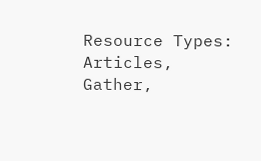Resource Types: Articles, Gather,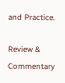and Practice.

Review & Commentary